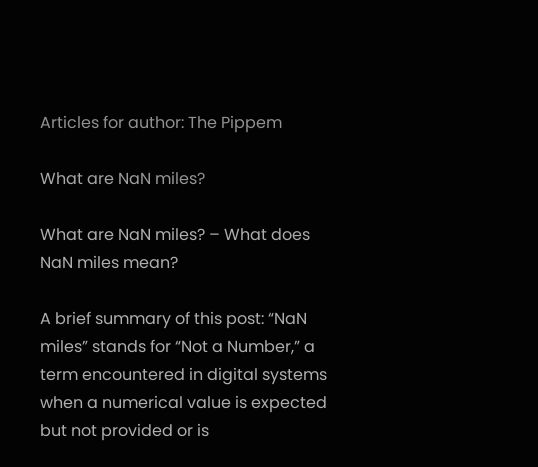Articles for author: The Pippem

What are NaN miles?

What are NaN miles? – What does NaN miles mean?

A brief summary of this post: “NaN miles” stands for “Not a Number,” a term encountered in digital systems when a numerical value is expected but not provided or is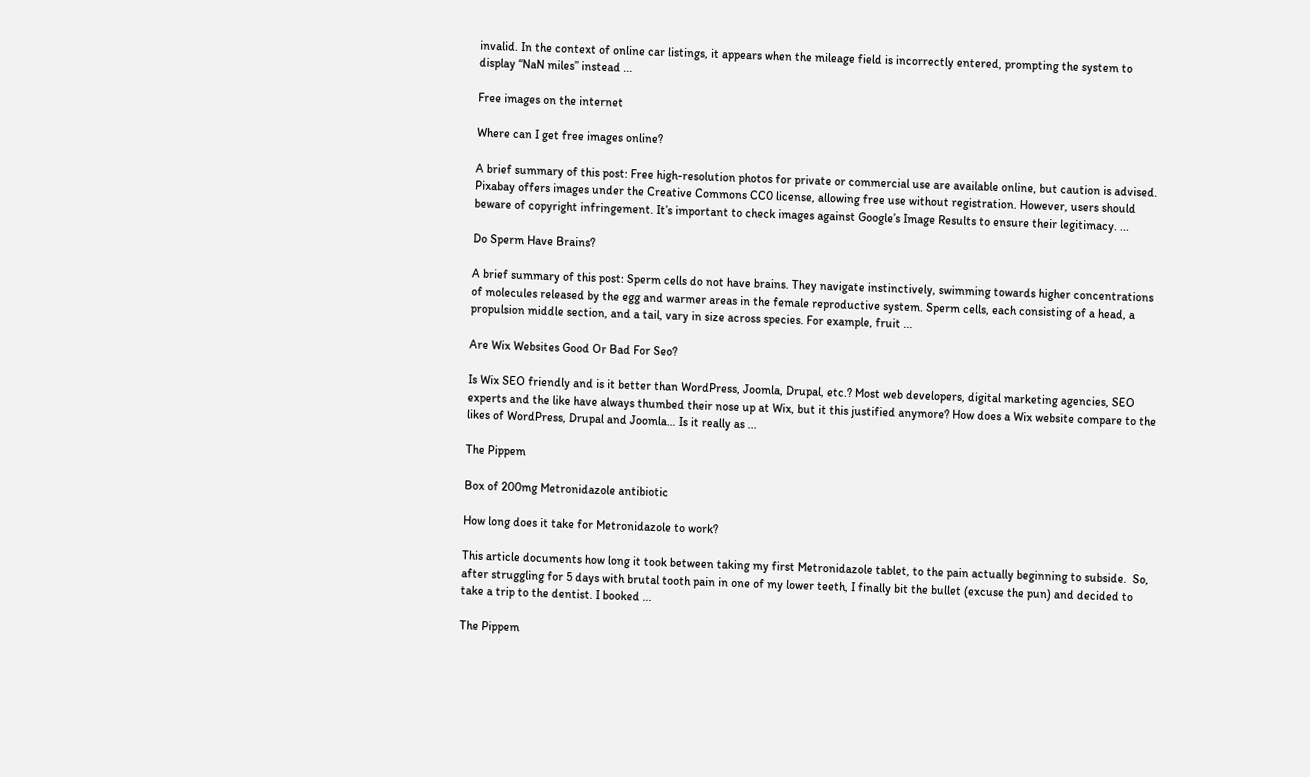invalid. In the context of online car listings, it appears when the mileage field is incorrectly entered, prompting the system to display “NaN miles” instead ...

Free images on the internet

Where can I get free images online?

A brief summary of this post: Free high-resolution photos for private or commercial use are available online, but caution is advised. Pixabay offers images under the Creative Commons CC0 license, allowing free use without registration. However, users should beware of copyright infringement. It’s important to check images against Google’s Image Results to ensure their legitimacy. ...

Do Sperm Have Brains?

A brief summary of this post: Sperm cells do not have brains. They navigate instinctively, swimming towards higher concentrations of molecules released by the egg and warmer areas in the female reproductive system. Sperm cells, each consisting of a head, a propulsion middle section, and a tail, vary in size across species. For example, fruit ...

Are Wix Websites Good Or Bad For Seo?

Is Wix SEO friendly and is it better than WordPress, Joomla, Drupal, etc.? Most web developers, digital marketing agencies, SEO experts and the like have always thumbed their nose up at Wix, but it this justified anymore? How does a Wix website compare to the likes of WordPress, Drupal and Joomla… Is it really as ...

The Pippem

Box of 200mg Metronidazole antibiotic

How long does it take for Metronidazole to work?

This article documents how long it took between taking my first Metronidazole tablet, to the pain actually beginning to subside.  So, after struggling for 5 days with brutal tooth pain in one of my lower teeth, I finally bit the bullet (excuse the pun) and decided to take a trip to the dentist. I booked ...

The Pippem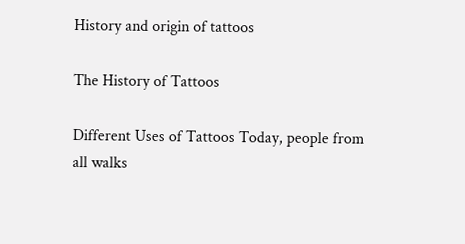History and origin of tattoos

The History of Tattoos

Different Uses of Tattoos Today, people from all walks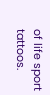of life sport tattoos.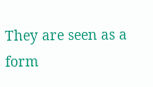They are seen as a form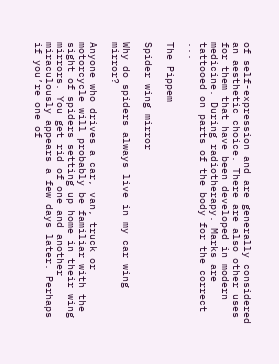of self-expression and are generally considered an aesthetic choice. There are also other uses for them that have been developed in modern medicine. During radiotherapy. Marks are tattooed on parts of the body for the correct ...

The Pippem

Spider wing mirror

Why do spiders always live in my car wing mirror?

Anyone who drives a car, van, truck or motorcycle will probably be familiar with the sight of spiders setting up home in their wing mirrors. You get rid of one and another miraculously appears a few days later. Perhaps if you’re one of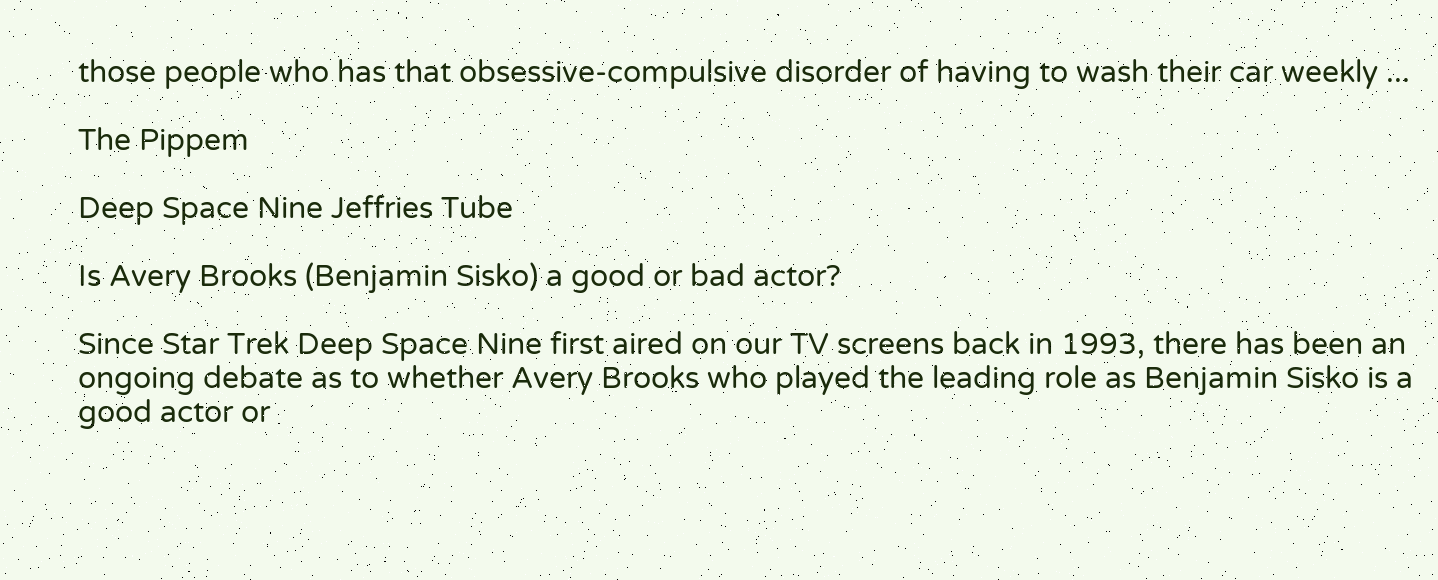those people who has that obsessive-compulsive disorder of having to wash their car weekly ...

The Pippem

Deep Space Nine Jeffries Tube

Is Avery Brooks (Benjamin Sisko) a good or bad actor?

Since Star Trek Deep Space Nine first aired on our TV screens back in 1993, there has been an ongoing debate as to whether Avery Brooks who played the leading role as Benjamin Sisko is a good actor or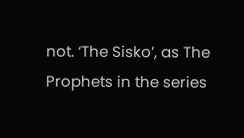not. ‘The Sisko’, as The Prophets in the series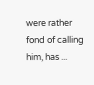were rather fond of calling him, has ...